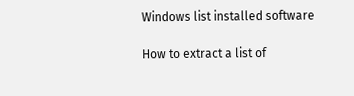Windows list installed software

How to extract a list of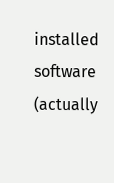installed software (actually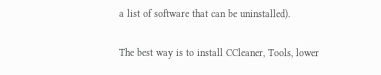a list of software that can be uninstalled).

The best way is to install CCleaner, Tools, lower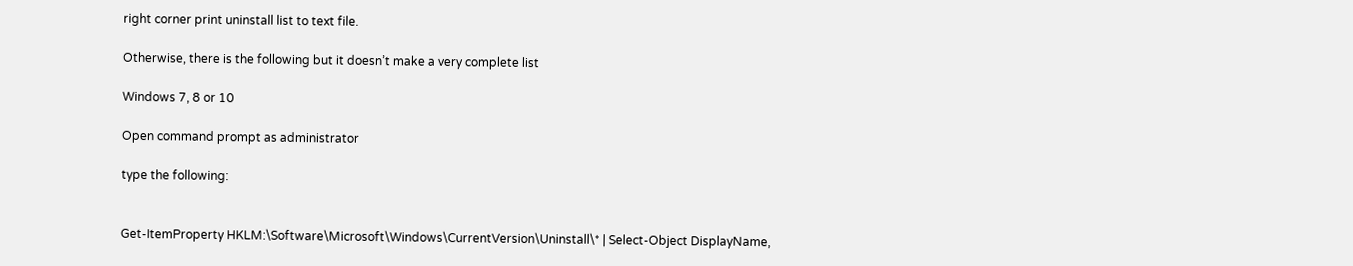right corner print uninstall list to text file.

Otherwise, there is the following but it doesn’t make a very complete list

Windows 7, 8 or 10

Open command prompt as administrator

type the following:


Get-ItemProperty HKLM:\Software\Microsoft\Windows\CurrentVersion\Uninstall\* | Select-Object DisplayName,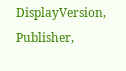DisplayVersion, Publisher,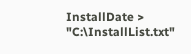InstallDate > "C:\InstallList.txt"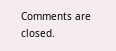Comments are closed.